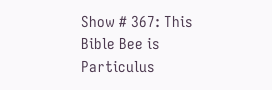Show # 367: This Bible Bee is Particulus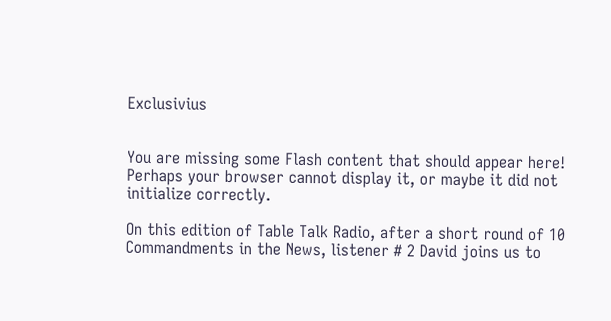Exclusivius


You are missing some Flash content that should appear here! Perhaps your browser cannot display it, or maybe it did not initialize correctly.

On this edition of Table Talk Radio, after a short round of 10 Commandments in the News, listener # 2 David joins us to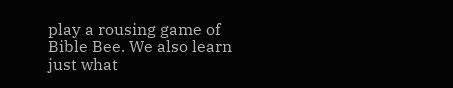play a rousing game of Bible Bee. We also learn just what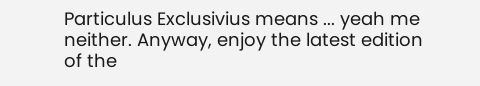Particulus Exclusivius means ... yeah me neither. Anyway, enjoy the latest edition of the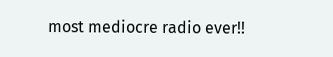most mediocre radio ever!!